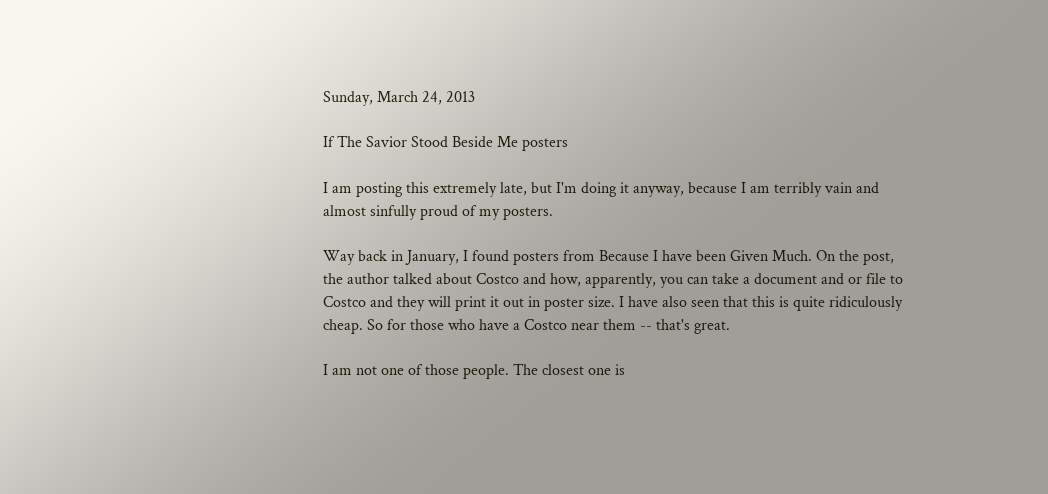Sunday, March 24, 2013

If The Savior Stood Beside Me posters

I am posting this extremely late, but I'm doing it anyway, because I am terribly vain and almost sinfully proud of my posters.

Way back in January, I found posters from Because I have been Given Much. On the post, the author talked about Costco and how, apparently, you can take a document and or file to Costco and they will print it out in poster size. I have also seen that this is quite ridiculously cheap. So for those who have a Costco near them -- that's great.

I am not one of those people. The closest one is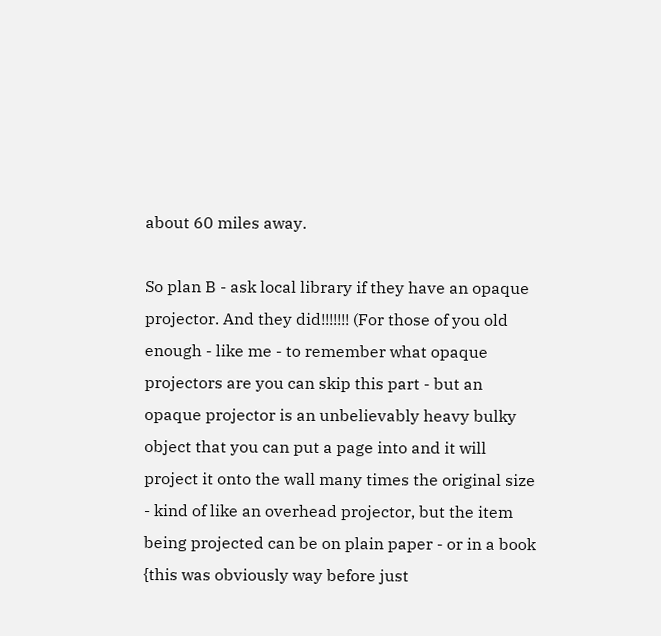about 60 miles away.

So plan B - ask local library if they have an opaque projector. And they did!!!!!!! (For those of you old enough - like me - to remember what opaque projectors are you can skip this part - but an opaque projector is an unbelievably heavy bulky object that you can put a page into and it will project it onto the wall many times the original size - kind of like an overhead projector, but the item being projected can be on plain paper - or in a book {this was obviously way before just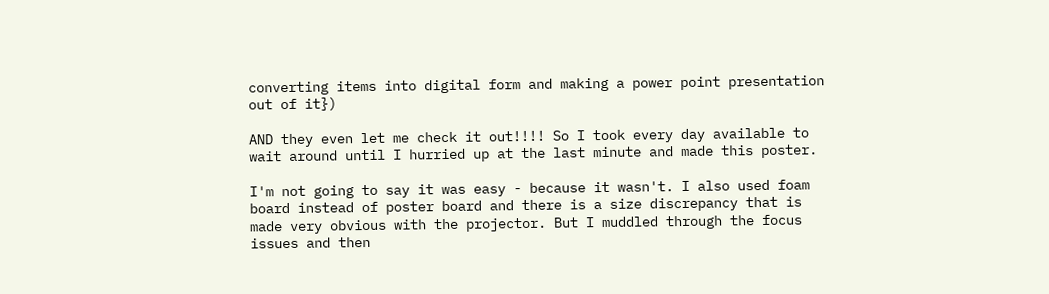converting items into digital form and making a power point presentation out of it})

AND they even let me check it out!!!! So I took every day available to wait around until I hurried up at the last minute and made this poster.

I'm not going to say it was easy - because it wasn't. I also used foam board instead of poster board and there is a size discrepancy that is made very obvious with the projector. But I muddled through the focus issues and then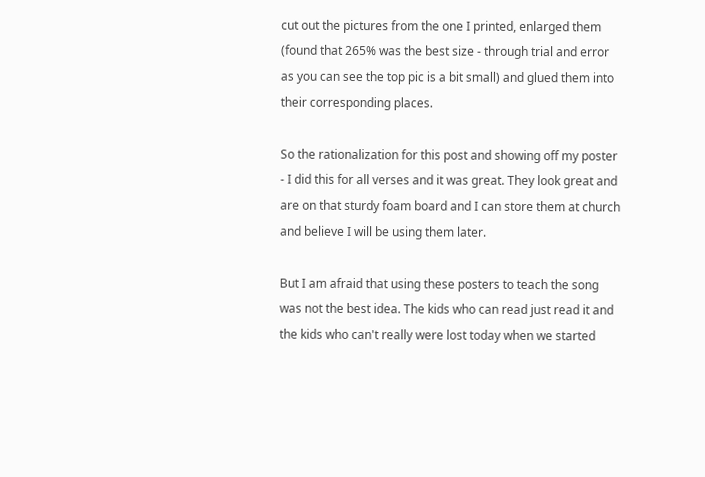cut out the pictures from the one I printed, enlarged them (found that 265% was the best size - through trial and error as you can see the top pic is a bit small) and glued them into their corresponding places.

So the rationalization for this post and showing off my poster - I did this for all verses and it was great. They look great and are on that sturdy foam board and I can store them at church and believe I will be using them later.

But I am afraid that using these posters to teach the song was not the best idea. The kids who can read just read it and the kids who can't really were lost today when we started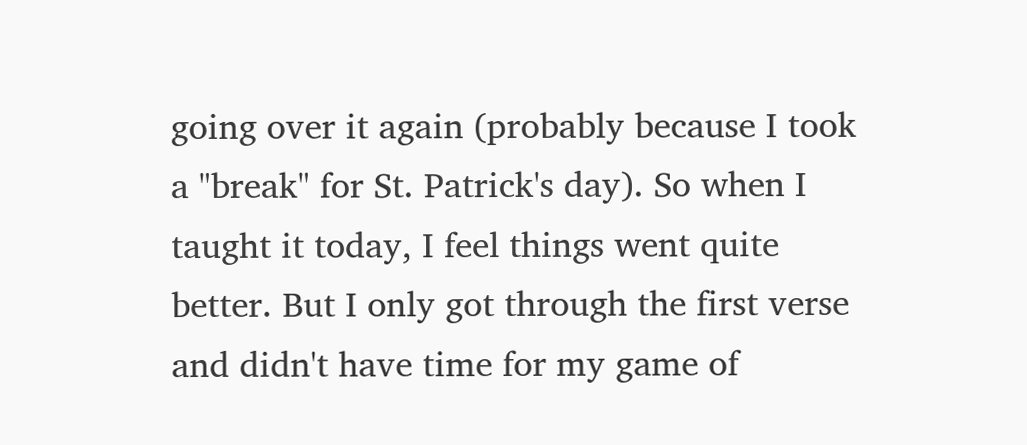going over it again (probably because I took a "break" for St. Patrick's day). So when I taught it today, I feel things went quite better. But I only got through the first verse and didn't have time for my game of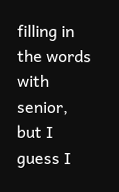filling in the words with senior, but I guess I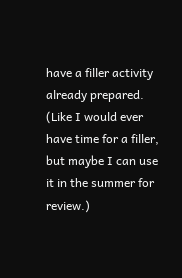have a filler activity already prepared. (Like I would ever have time for a filler, but maybe I can use it in the summer for review.)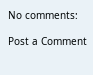No comments:

Post a Comment